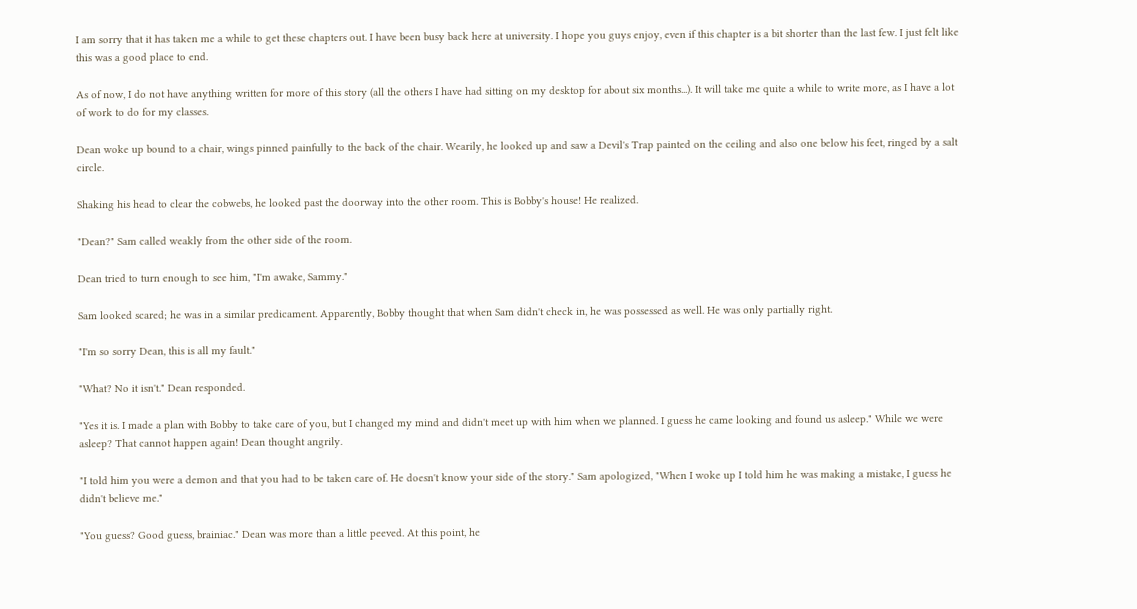I am sorry that it has taken me a while to get these chapters out. I have been busy back here at university. I hope you guys enjoy, even if this chapter is a bit shorter than the last few. I just felt like this was a good place to end.

As of now, I do not have anything written for more of this story (all the others I have had sitting on my desktop for about six months...). It will take me quite a while to write more, as I have a lot of work to do for my classes.

Dean woke up bound to a chair, wings pinned painfully to the back of the chair. Wearily, he looked up and saw a Devil's Trap painted on the ceiling and also one below his feet, ringed by a salt circle.

Shaking his head to clear the cobwebs, he looked past the doorway into the other room. This is Bobby's house! He realized.

"Dean?" Sam called weakly from the other side of the room.

Dean tried to turn enough to see him, "I'm awake, Sammy."

Sam looked scared; he was in a similar predicament. Apparently, Bobby thought that when Sam didn't check in, he was possessed as well. He was only partially right.

"I'm so sorry Dean, this is all my fault."

"What? No it isn't." Dean responded.

"Yes it is. I made a plan with Bobby to take care of you, but I changed my mind and didn't meet up with him when we planned. I guess he came looking and found us asleep." While we were asleep? That cannot happen again! Dean thought angrily.

"I told him you were a demon and that you had to be taken care of. He doesn't know your side of the story." Sam apologized, "When I woke up I told him he was making a mistake, I guess he didn't believe me."

"You guess? Good guess, brainiac." Dean was more than a little peeved. At this point, he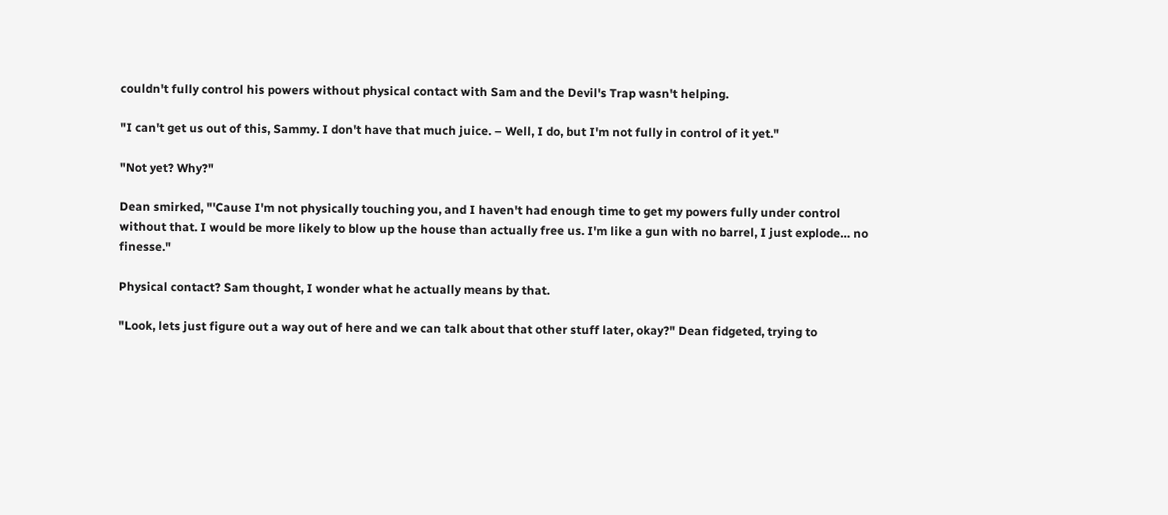couldn't fully control his powers without physical contact with Sam and the Devil's Trap wasn't helping.

"I can't get us out of this, Sammy. I don't have that much juice. – Well, I do, but I'm not fully in control of it yet."

"Not yet? Why?"

Dean smirked, "'Cause I'm not physically touching you, and I haven't had enough time to get my powers fully under control without that. I would be more likely to blow up the house than actually free us. I'm like a gun with no barrel, I just explode… no finesse."

Physical contact? Sam thought, I wonder what he actually means by that.

"Look, lets just figure out a way out of here and we can talk about that other stuff later, okay?" Dean fidgeted, trying to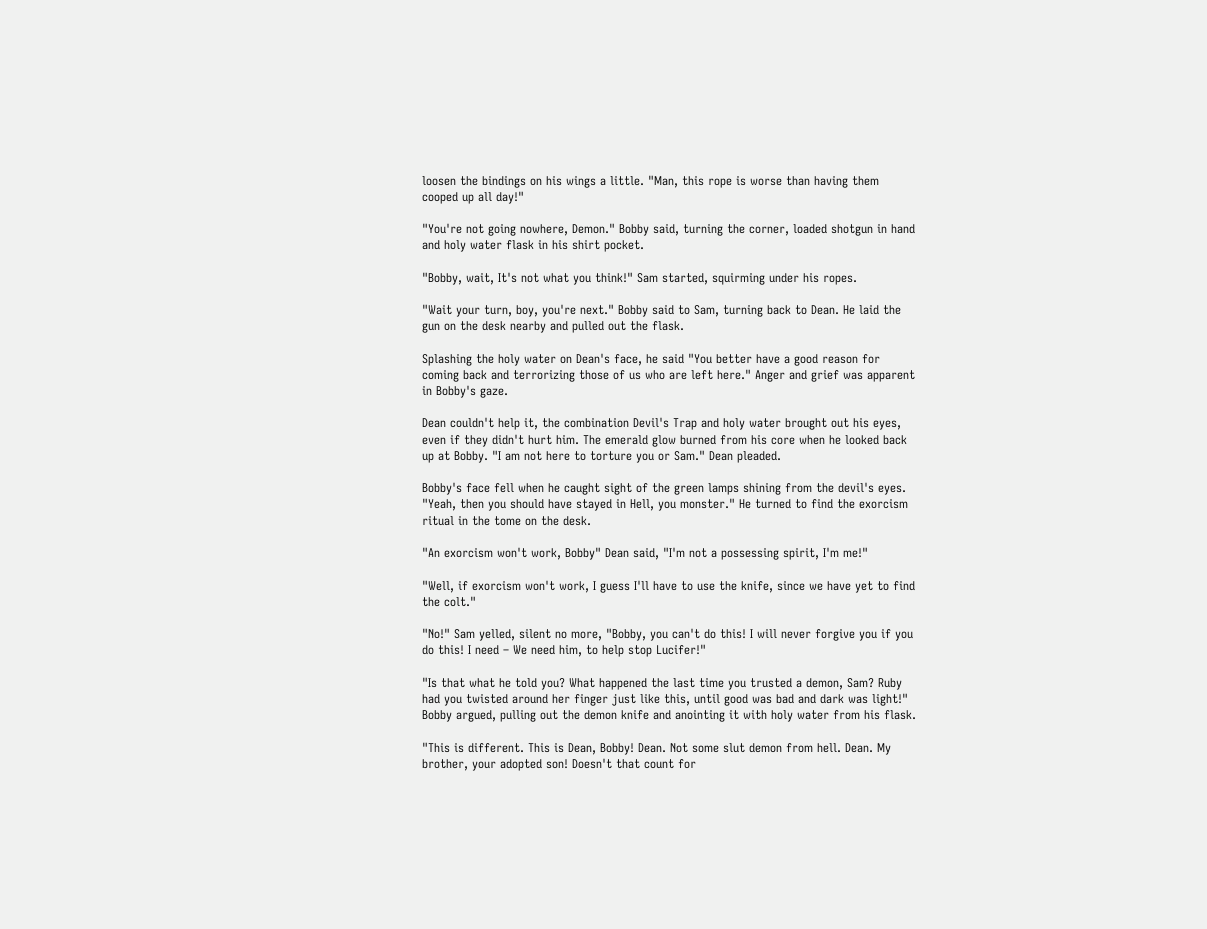loosen the bindings on his wings a little. "Man, this rope is worse than having them cooped up all day!"

"You're not going nowhere, Demon." Bobby said, turning the corner, loaded shotgun in hand and holy water flask in his shirt pocket.

"Bobby, wait, It's not what you think!" Sam started, squirming under his ropes.

"Wait your turn, boy, you're next." Bobby said to Sam, turning back to Dean. He laid the gun on the desk nearby and pulled out the flask.

Splashing the holy water on Dean's face, he said "You better have a good reason for coming back and terrorizing those of us who are left here." Anger and grief was apparent in Bobby's gaze.

Dean couldn't help it, the combination Devil's Trap and holy water brought out his eyes, even if they didn't hurt him. The emerald glow burned from his core when he looked back up at Bobby. "I am not here to torture you or Sam." Dean pleaded.

Bobby's face fell when he caught sight of the green lamps shining from the devil's eyes. "Yeah, then you should have stayed in Hell, you monster." He turned to find the exorcism ritual in the tome on the desk.

"An exorcism won't work, Bobby" Dean said, "I'm not a possessing spirit, I'm me!"

"Well, if exorcism won't work, I guess I'll have to use the knife, since we have yet to find the colt."

"No!" Sam yelled, silent no more, "Bobby, you can't do this! I will never forgive you if you do this! I need – We need him, to help stop Lucifer!"

"Is that what he told you? What happened the last time you trusted a demon, Sam? Ruby had you twisted around her finger just like this, until good was bad and dark was light!" Bobby argued, pulling out the demon knife and anointing it with holy water from his flask.

"This is different. This is Dean, Bobby! Dean. Not some slut demon from hell. Dean. My brother, your adopted son! Doesn't that count for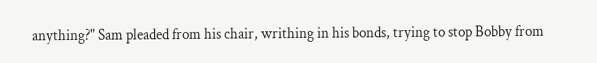anything?" Sam pleaded from his chair, writhing in his bonds, trying to stop Bobby from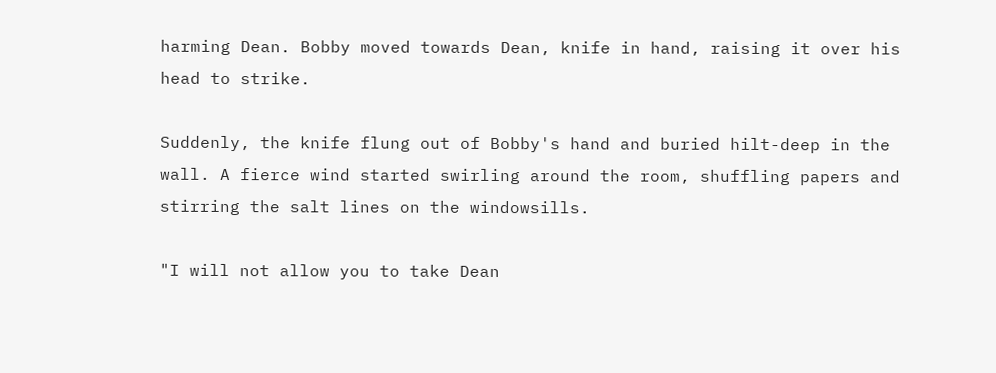harming Dean. Bobby moved towards Dean, knife in hand, raising it over his head to strike.

Suddenly, the knife flung out of Bobby's hand and buried hilt-deep in the wall. A fierce wind started swirling around the room, shuffling papers and stirring the salt lines on the windowsills.

"I will not allow you to take Dean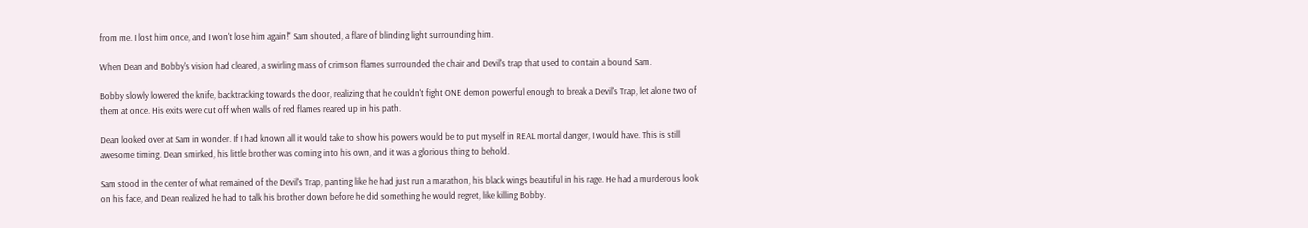from me. I lost him once, and I won't lose him again!" Sam shouted, a flare of blinding light surrounding him.

When Dean and Bobby's vision had cleared, a swirling mass of crimson flames surrounded the chair and Devil's trap that used to contain a bound Sam.

Bobby slowly lowered the knife, backtracking towards the door, realizing that he couldn't fight ONE demon powerful enough to break a Devil's Trap, let alone two of them at once. His exits were cut off when walls of red flames reared up in his path.

Dean looked over at Sam in wonder. If I had known all it would take to show his powers would be to put myself in REAL mortal danger, I would have. This is still awesome timing. Dean smirked, his little brother was coming into his own, and it was a glorious thing to behold.

Sam stood in the center of what remained of the Devil's Trap, panting like he had just run a marathon, his black wings beautiful in his rage. He had a murderous look on his face, and Dean realized he had to talk his brother down before he did something he would regret, like killing Bobby.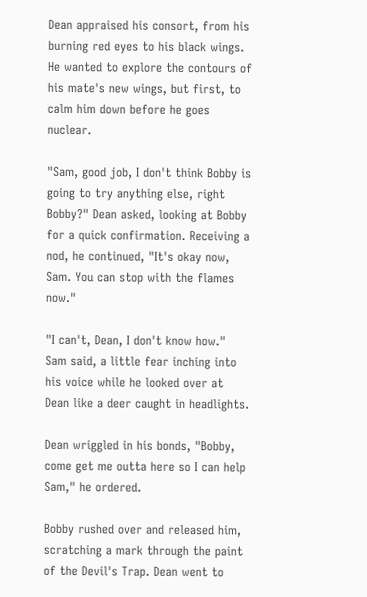Dean appraised his consort, from his burning red eyes to his black wings. He wanted to explore the contours of his mate's new wings, but first, to calm him down before he goes nuclear.

"Sam, good job, I don't think Bobby is going to try anything else, right Bobby?" Dean asked, looking at Bobby for a quick confirmation. Receiving a nod, he continued, "It's okay now, Sam. You can stop with the flames now."

"I can't, Dean, I don't know how." Sam said, a little fear inching into his voice while he looked over at Dean like a deer caught in headlights.

Dean wriggled in his bonds, "Bobby, come get me outta here so I can help Sam," he ordered.

Bobby rushed over and released him, scratching a mark through the paint of the Devil's Trap. Dean went to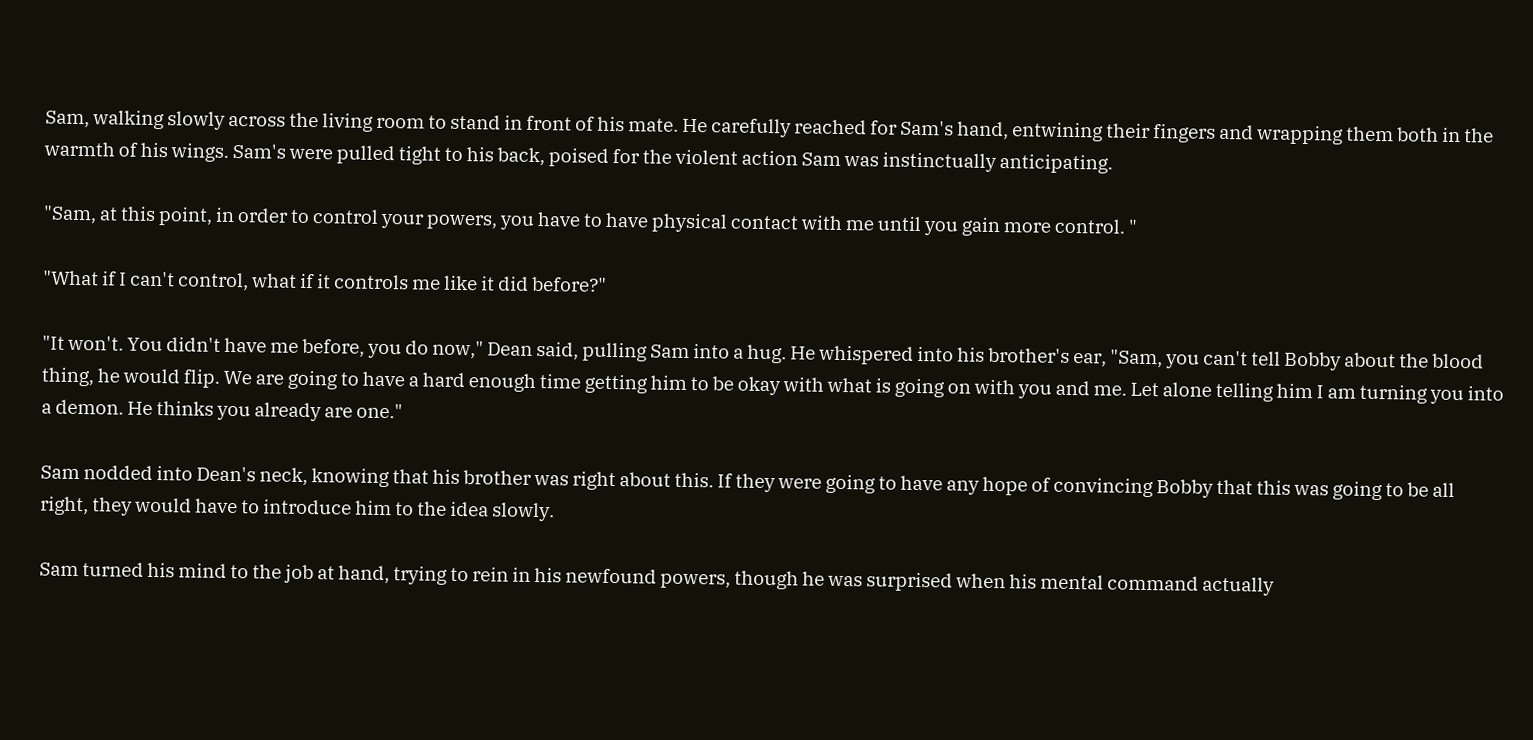Sam, walking slowly across the living room to stand in front of his mate. He carefully reached for Sam's hand, entwining their fingers and wrapping them both in the warmth of his wings. Sam's were pulled tight to his back, poised for the violent action Sam was instinctually anticipating.

"Sam, at this point, in order to control your powers, you have to have physical contact with me until you gain more control. "

"What if I can't control, what if it controls me like it did before?"

"It won't. You didn't have me before, you do now," Dean said, pulling Sam into a hug. He whispered into his brother's ear, "Sam, you can't tell Bobby about the blood thing, he would flip. We are going to have a hard enough time getting him to be okay with what is going on with you and me. Let alone telling him I am turning you into a demon. He thinks you already are one."

Sam nodded into Dean's neck, knowing that his brother was right about this. If they were going to have any hope of convincing Bobby that this was going to be all right, they would have to introduce him to the idea slowly.

Sam turned his mind to the job at hand, trying to rein in his newfound powers, though he was surprised when his mental command actually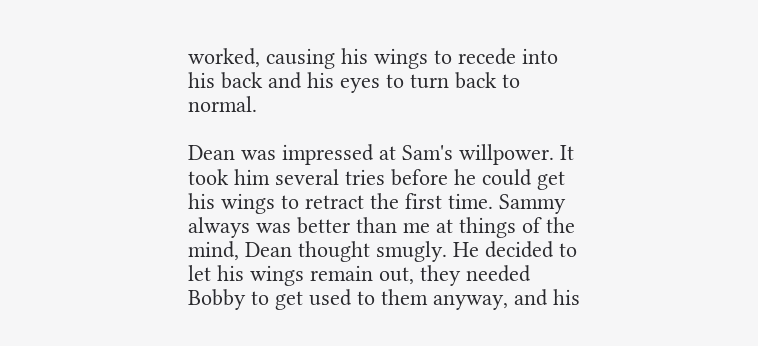worked, causing his wings to recede into his back and his eyes to turn back to normal.

Dean was impressed at Sam's willpower. It took him several tries before he could get his wings to retract the first time. Sammy always was better than me at things of the mind, Dean thought smugly. He decided to let his wings remain out, they needed Bobby to get used to them anyway, and his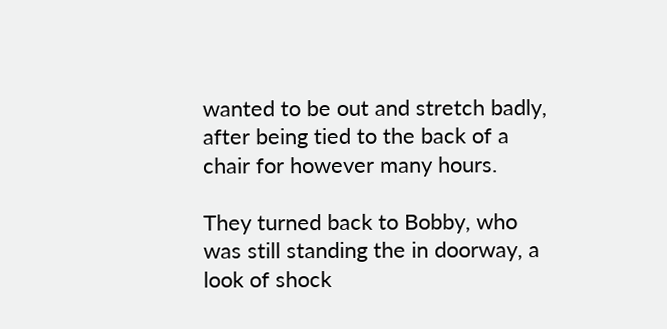wanted to be out and stretch badly, after being tied to the back of a chair for however many hours.

They turned back to Bobby, who was still standing the in doorway, a look of shock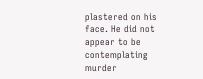plastered on his face. He did not appear to be contemplating murder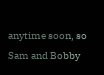anytime soon, so Sam and Bobby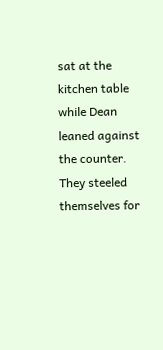sat at the kitchen table while Dean leaned against the counter. They steeled themselves for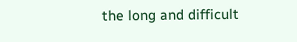the long and difficult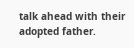talk ahead with their adopted father.